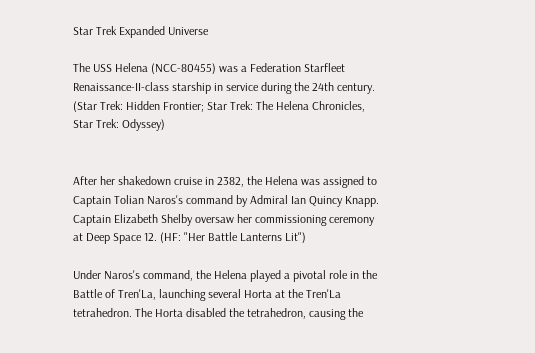Star Trek Expanded Universe

The USS Helena (NCC-80455) was a Federation Starfleet Renaissance-II-class starship in service during the 24th century. (Star Trek: Hidden Frontier; Star Trek: The Helena Chronicles, Star Trek: Odyssey)


After her shakedown cruise in 2382, the Helena was assigned to Captain Tolian Naros's command by Admiral Ian Quincy Knapp. Captain Elizabeth Shelby oversaw her commissioning ceremony at Deep Space 12. (HF: "Her Battle Lanterns Lit")

Under Naros's command, the Helena played a pivotal role in the Battle of Tren'La, launching several Horta at the Tren'La tetrahedron. The Horta disabled the tetrahedron, causing the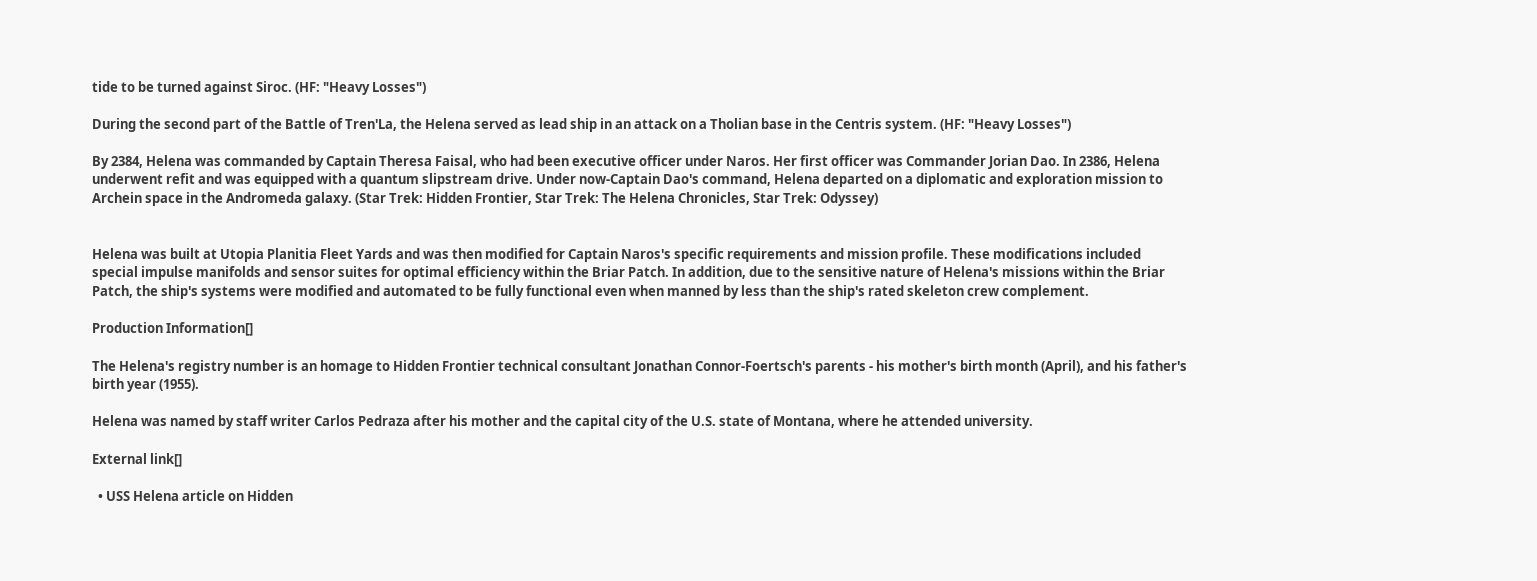tide to be turned against Siroc. (HF: "Heavy Losses")

During the second part of the Battle of Tren'La, the Helena served as lead ship in an attack on a Tholian base in the Centris system. (HF: "Heavy Losses")

By 2384, Helena was commanded by Captain Theresa Faisal, who had been executive officer under Naros. Her first officer was Commander Jorian Dao. In 2386, Helena underwent refit and was equipped with a quantum slipstream drive. Under now-Captain Dao's command, Helena departed on a diplomatic and exploration mission to Archein space in the Andromeda galaxy. (Star Trek: Hidden Frontier, Star Trek: The Helena Chronicles, Star Trek: Odyssey)


Helena was built at Utopia Planitia Fleet Yards and was then modified for Captain Naros's specific requirements and mission profile. These modifications included special impulse manifolds and sensor suites for optimal efficiency within the Briar Patch. In addition, due to the sensitive nature of Helena's missions within the Briar Patch, the ship's systems were modified and automated to be fully functional even when manned by less than the ship's rated skeleton crew complement.

Production Information[]

The Helena's registry number is an homage to Hidden Frontier technical consultant Jonathan Connor-Foertsch's parents - his mother's birth month (April), and his father's birth year (1955).

Helena was named by staff writer Carlos Pedraza after his mother and the capital city of the U.S. state of Montana, where he attended university.

External link[]

  • USS Helena article on Hidden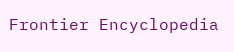Frontier Encyclopedia